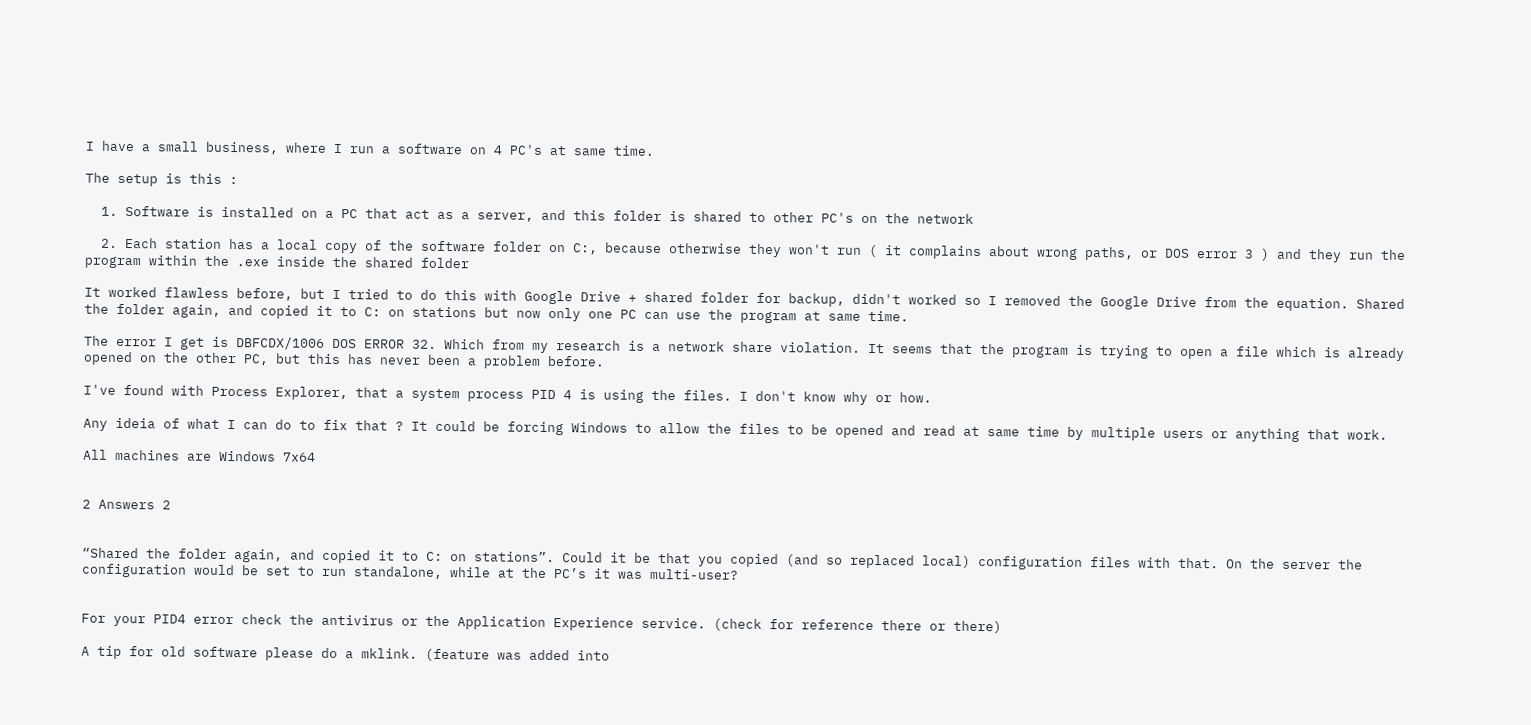I have a small business, where I run a software on 4 PC's at same time.

The setup is this :

  1. Software is installed on a PC that act as a server, and this folder is shared to other PC's on the network

  2. Each station has a local copy of the software folder on C:, because otherwise they won't run ( it complains about wrong paths, or DOS error 3 ) and they run the program within the .exe inside the shared folder

It worked flawless before, but I tried to do this with Google Drive + shared folder for backup, didn't worked so I removed the Google Drive from the equation. Shared the folder again, and copied it to C: on stations but now only one PC can use the program at same time.

The error I get is DBFCDX/1006 DOS ERROR 32. Which from my research is a network share violation. It seems that the program is trying to open a file which is already opened on the other PC, but this has never been a problem before.

I've found with Process Explorer, that a system process PID 4 is using the files. I don't know why or how.

Any ideia of what I can do to fix that ? It could be forcing Windows to allow the files to be opened and read at same time by multiple users or anything that work.

All machines are Windows 7x64


2 Answers 2


“Shared the folder again, and copied it to C: on stations”. Could it be that you copied (and so replaced local) configuration files with that. On the server the configuration would be set to run standalone, while at the PC’s it was multi-user?


For your PID4 error check the antivirus or the Application Experience service. (check for reference there or there)

A tip for old software please do a mklink. (feature was added into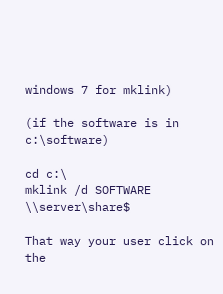windows 7 for mklink)

(if the software is in c:\software)

cd c:\
mklink /d SOFTWARE \\server\share$

That way your user click on the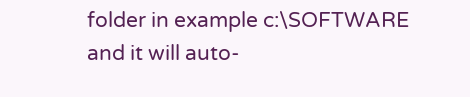folder in example c:\SOFTWARE and it will auto-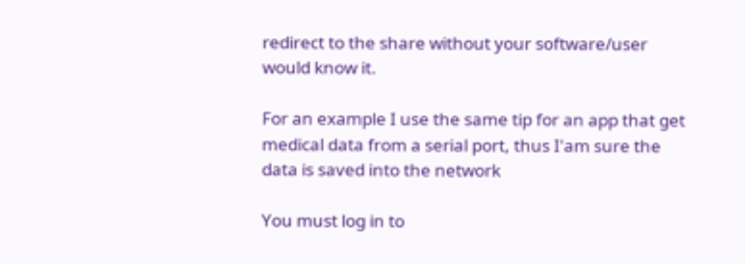redirect to the share without your software/user would know it.

For an example I use the same tip for an app that get medical data from a serial port, thus I'am sure the data is saved into the network

You must log in to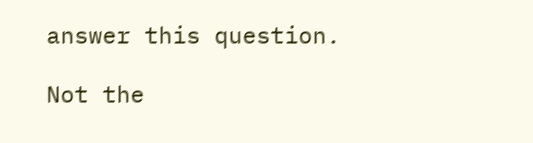answer this question.

Not the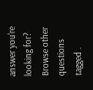answer you're looking for? Browse other questions tagged .